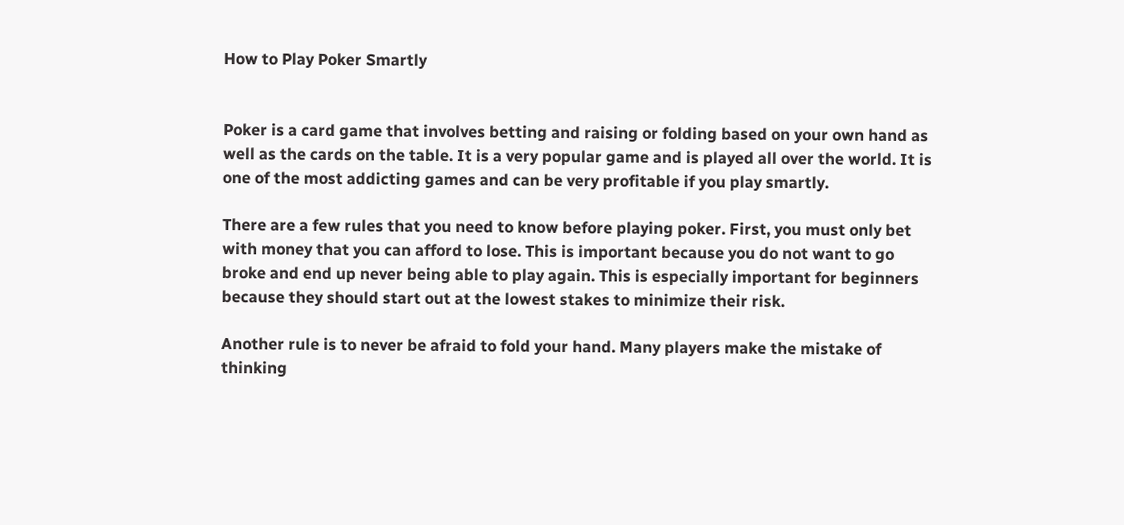How to Play Poker Smartly


Poker is a card game that involves betting and raising or folding based on your own hand as well as the cards on the table. It is a very popular game and is played all over the world. It is one of the most addicting games and can be very profitable if you play smartly.

There are a few rules that you need to know before playing poker. First, you must only bet with money that you can afford to lose. This is important because you do not want to go broke and end up never being able to play again. This is especially important for beginners because they should start out at the lowest stakes to minimize their risk.

Another rule is to never be afraid to fold your hand. Many players make the mistake of thinking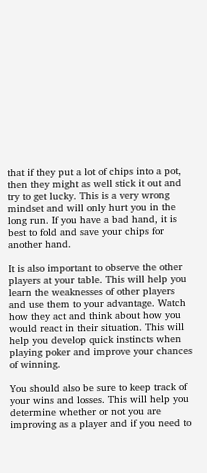that if they put a lot of chips into a pot, then they might as well stick it out and try to get lucky. This is a very wrong mindset and will only hurt you in the long run. If you have a bad hand, it is best to fold and save your chips for another hand.

It is also important to observe the other players at your table. This will help you learn the weaknesses of other players and use them to your advantage. Watch how they act and think about how you would react in their situation. This will help you develop quick instincts when playing poker and improve your chances of winning.

You should also be sure to keep track of your wins and losses. This will help you determine whether or not you are improving as a player and if you need to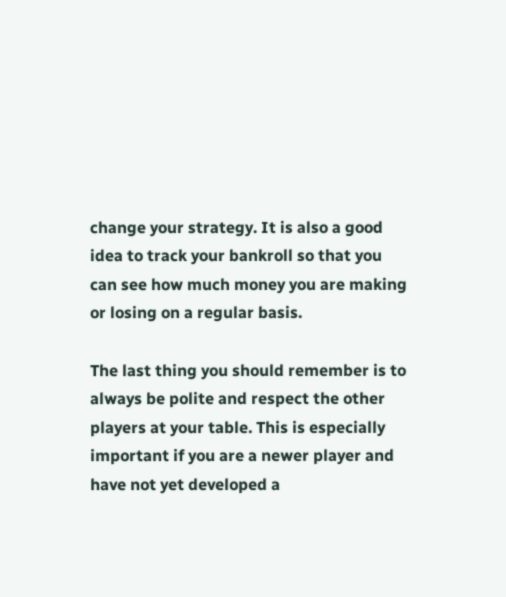change your strategy. It is also a good idea to track your bankroll so that you can see how much money you are making or losing on a regular basis.

The last thing you should remember is to always be polite and respect the other players at your table. This is especially important if you are a newer player and have not yet developed a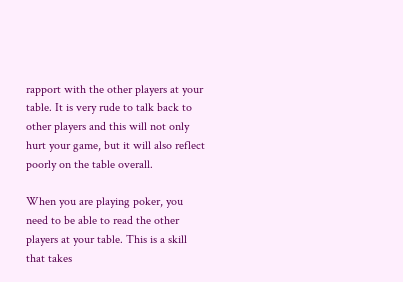rapport with the other players at your table. It is very rude to talk back to other players and this will not only hurt your game, but it will also reflect poorly on the table overall.

When you are playing poker, you need to be able to read the other players at your table. This is a skill that takes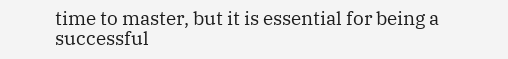time to master, but it is essential for being a successful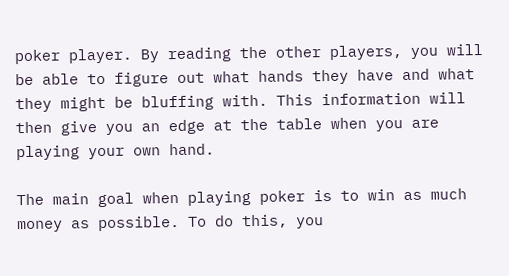poker player. By reading the other players, you will be able to figure out what hands they have and what they might be bluffing with. This information will then give you an edge at the table when you are playing your own hand.

The main goal when playing poker is to win as much money as possible. To do this, you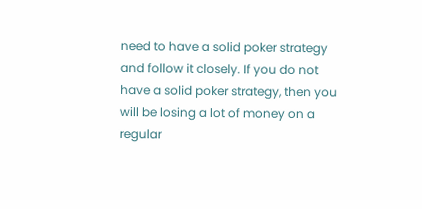need to have a solid poker strategy and follow it closely. If you do not have a solid poker strategy, then you will be losing a lot of money on a regular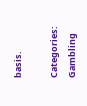basis.

Categories: Gambling